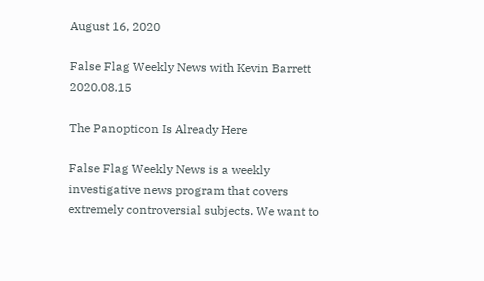August 16, 2020

False Flag Weekly News with Kevin Barrett 2020.08.15

The Panopticon Is Already Here

False Flag Weekly News is a weekly investigative news program that covers extremely controversial subjects. We want to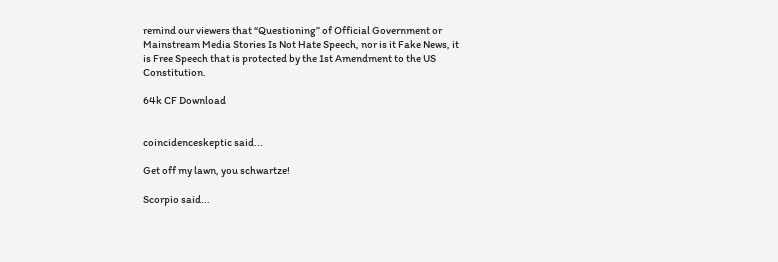remind our viewers that “Questioning” of Official Government or Mainstream Media Stories Is Not Hate Speech, nor is it Fake News, it is Free Speech that is protected by the 1st Amendment to the US Constitution.

64k CF Download


coincidenceskeptic said...

Get off my lawn, you schwartze!

Scorpio said...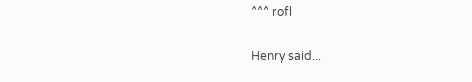^^^ rofl

Henry said...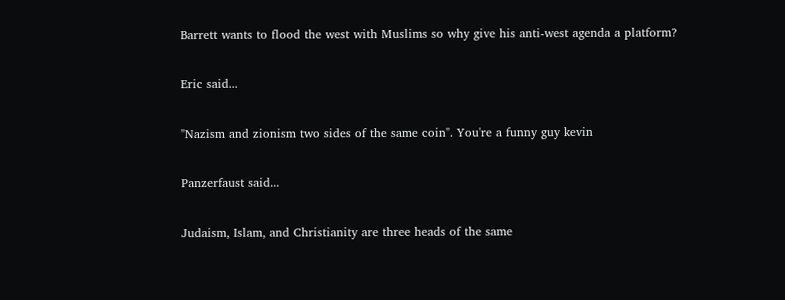Barrett wants to flood the west with Muslims so why give his anti-west agenda a platform?

Eric said...

"Nazism and zionism two sides of the same coin". You're a funny guy kevin

Panzerfaust said...

Judaism, Islam, and Christianity are three heads of the same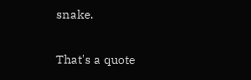snake.

That's a quote